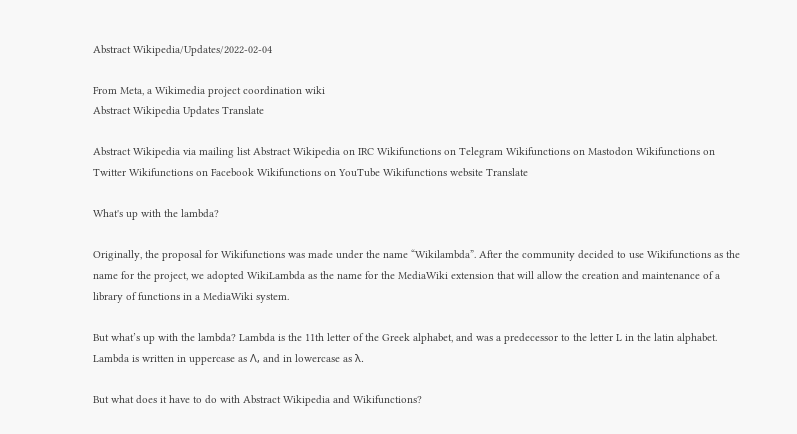Abstract Wikipedia/Updates/2022-02-04

From Meta, a Wikimedia project coordination wiki
Abstract Wikipedia Updates Translate

Abstract Wikipedia via mailing list Abstract Wikipedia on IRC Wikifunctions on Telegram Wikifunctions on Mastodon Wikifunctions on Twitter Wikifunctions on Facebook Wikifunctions on YouTube Wikifunctions website Translate

What's up with the lambda?

Originally, the proposal for Wikifunctions was made under the name “Wikilambda”. After the community decided to use Wikifunctions as the name for the project, we adopted WikiLambda as the name for the MediaWiki extension that will allow the creation and maintenance of a library of functions in a MediaWiki system.

But what’s up with the lambda? Lambda is the 11th letter of the Greek alphabet, and was a predecessor to the letter L in the latin alphabet. Lambda is written in uppercase as Λ, and in lowercase as λ.

But what does it have to do with Abstract Wikipedia and Wikifunctions?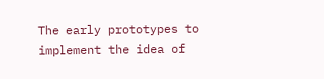The early prototypes to implement the idea of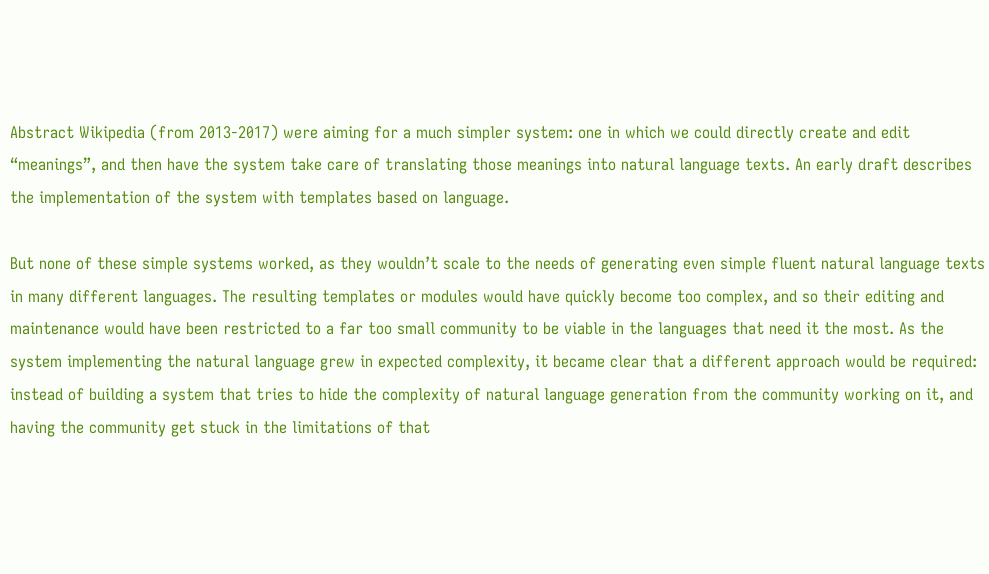Abstract Wikipedia (from 2013-2017) were aiming for a much simpler system: one in which we could directly create and edit “meanings”, and then have the system take care of translating those meanings into natural language texts. An early draft describes the implementation of the system with templates based on language.

But none of these simple systems worked, as they wouldn’t scale to the needs of generating even simple fluent natural language texts in many different languages. The resulting templates or modules would have quickly become too complex, and so their editing and maintenance would have been restricted to a far too small community to be viable in the languages that need it the most. As the system implementing the natural language grew in expected complexity, it became clear that a different approach would be required: instead of building a system that tries to hide the complexity of natural language generation from the community working on it, and having the community get stuck in the limitations of that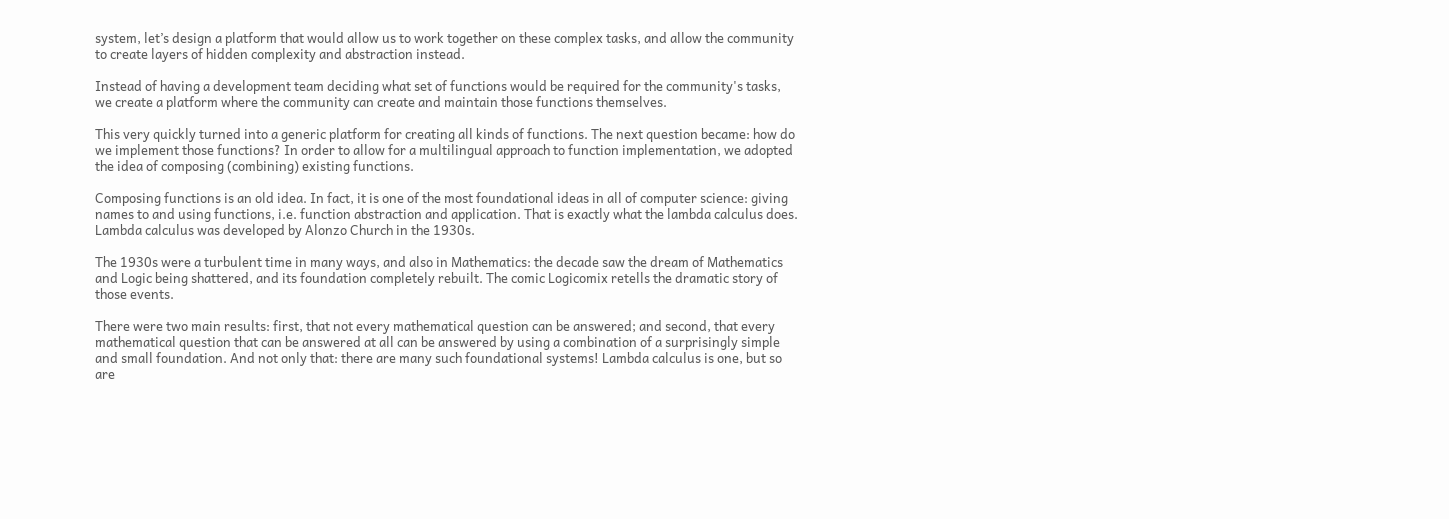system, let’s design a platform that would allow us to work together on these complex tasks, and allow the community to create layers of hidden complexity and abstraction instead.

Instead of having a development team deciding what set of functions would be required for the community's tasks, we create a platform where the community can create and maintain those functions themselves.

This very quickly turned into a generic platform for creating all kinds of functions. The next question became: how do we implement those functions? In order to allow for a multilingual approach to function implementation, we adopted the idea of composing (combining) existing functions.

Composing functions is an old idea. In fact, it is one of the most foundational ideas in all of computer science: giving names to and using functions, i.e. function abstraction and application. That is exactly what the lambda calculus does. Lambda calculus was developed by Alonzo Church in the 1930s.

The 1930s were a turbulent time in many ways, and also in Mathematics: the decade saw the dream of Mathematics and Logic being shattered, and its foundation completely rebuilt. The comic Logicomix retells the dramatic story of those events.

There were two main results: first, that not every mathematical question can be answered; and second, that every mathematical question that can be answered at all can be answered by using a combination of a surprisingly simple and small foundation. And not only that: there are many such foundational systems! Lambda calculus is one, but so are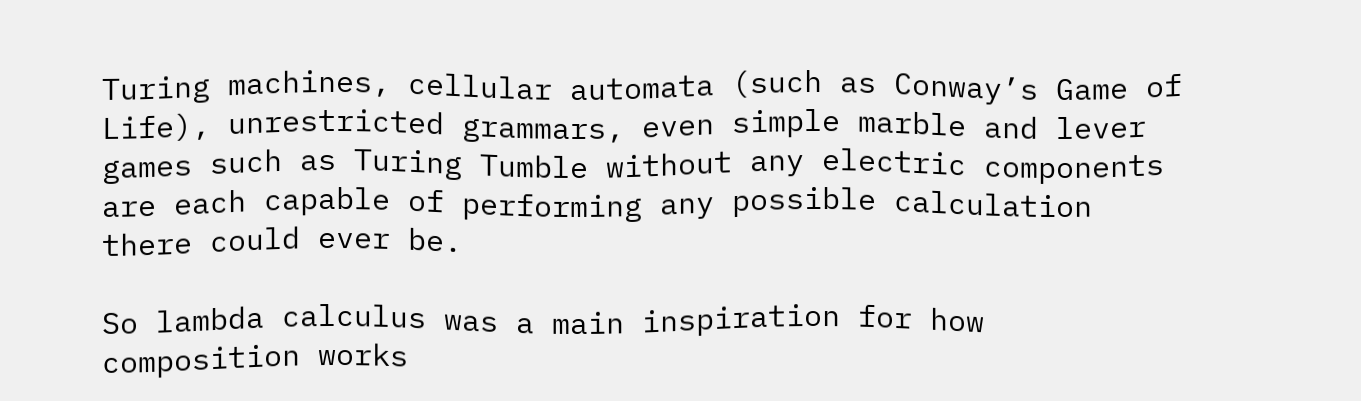Turing machines, cellular automata (such as Conway’s Game of Life), unrestricted grammars, even simple marble and lever games such as Turing Tumble without any electric components are each capable of performing any possible calculation there could ever be.

So lambda calculus was a main inspiration for how composition works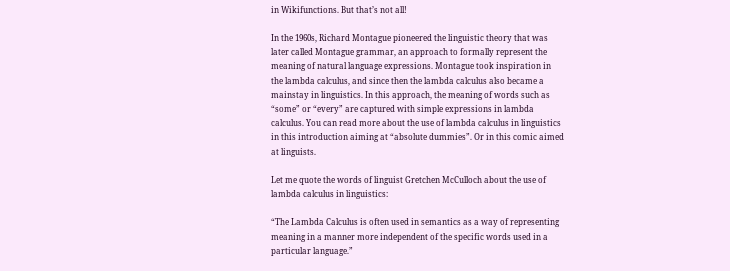in Wikifunctions. But that’s not all!

In the 1960s, Richard Montague pioneered the linguistic theory that was later called Montague grammar, an approach to formally represent the meaning of natural language expressions. Montague took inspiration in the lambda calculus, and since then the lambda calculus also became a mainstay in linguistics. In this approach, the meaning of words such as “some” or “every” are captured with simple expressions in lambda calculus. You can read more about the use of lambda calculus in linguistics in this introduction aiming at “absolute dummies”. Or in this comic aimed at linguists.

Let me quote the words of linguist Gretchen McCulloch about the use of lambda calculus in linguistics:

“The Lambda Calculus is often used in semantics as a way of representing meaning in a manner more independent of the specific words used in a particular language.”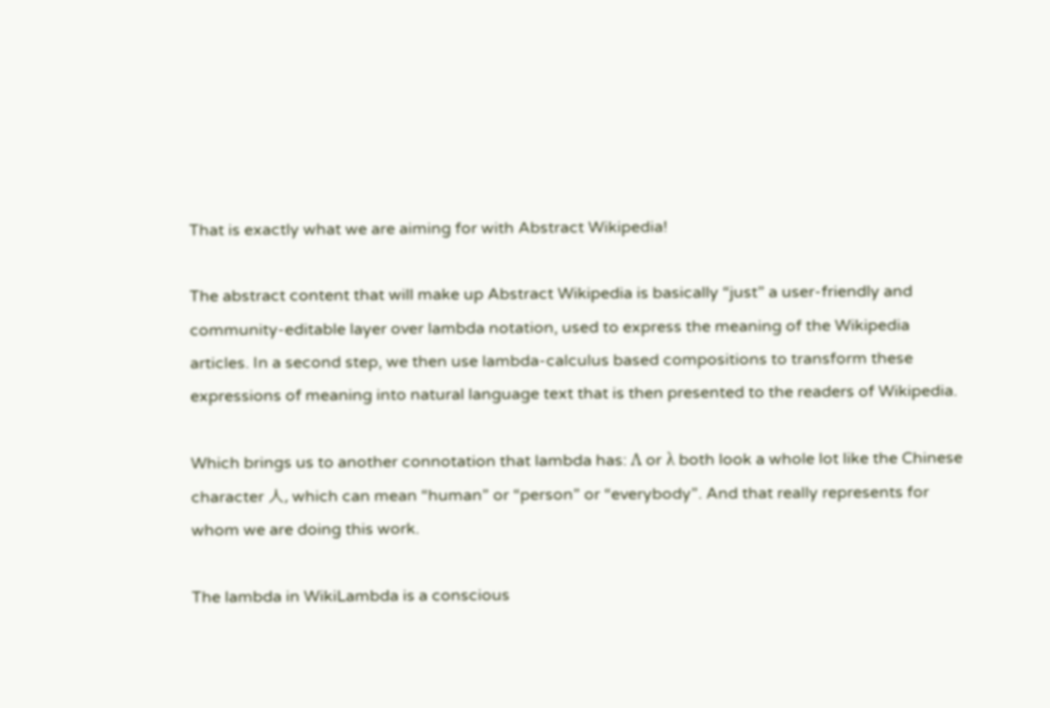That is exactly what we are aiming for with Abstract Wikipedia!

The abstract content that will make up Abstract Wikipedia is basically “just” a user-friendly and community-editable layer over lambda notation, used to express the meaning of the Wikipedia articles. In a second step, we then use lambda-calculus based compositions to transform these expressions of meaning into natural language text that is then presented to the readers of Wikipedia.

Which brings us to another connotation that lambda has: Λ or λ both look a whole lot like the Chinese character 人, which can mean “human” or “person” or “everybody”. And that really represents for whom we are doing this work.

The lambda in WikiLambda is a conscious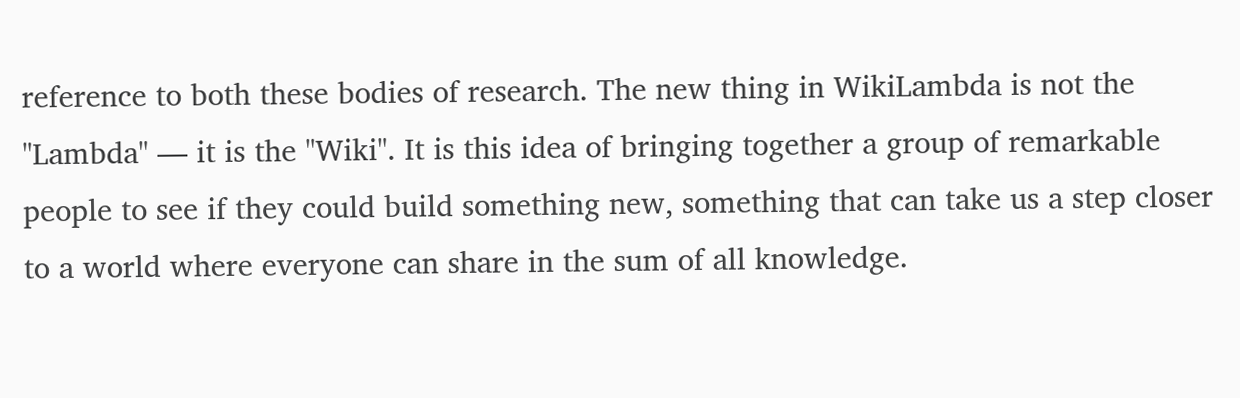reference to both these bodies of research. The new thing in WikiLambda is not the "Lambda" — it is the "Wiki". It is this idea of bringing together a group of remarkable people to see if they could build something new, something that can take us a step closer to a world where everyone can share in the sum of all knowledge.